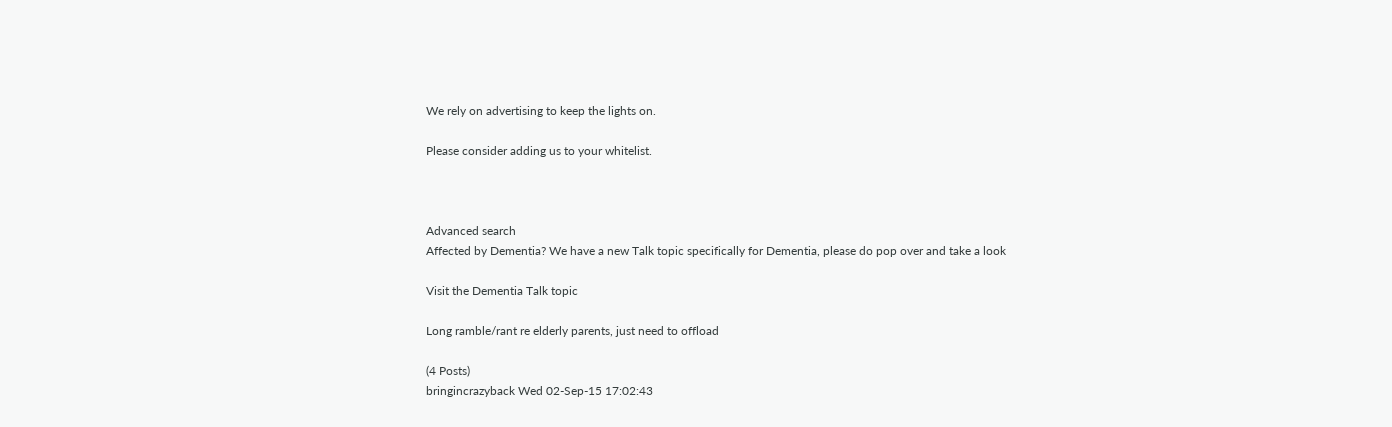We rely on advertising to keep the lights on.

Please consider adding us to your whitelist.



Advanced search
Affected by Dementia? We have a new Talk topic specifically for Dementia, please do pop over and take a look

Visit the Dementia Talk topic

Long ramble/rant re elderly parents, just need to offload

(4 Posts)
bringincrazyback Wed 02-Sep-15 17:02:43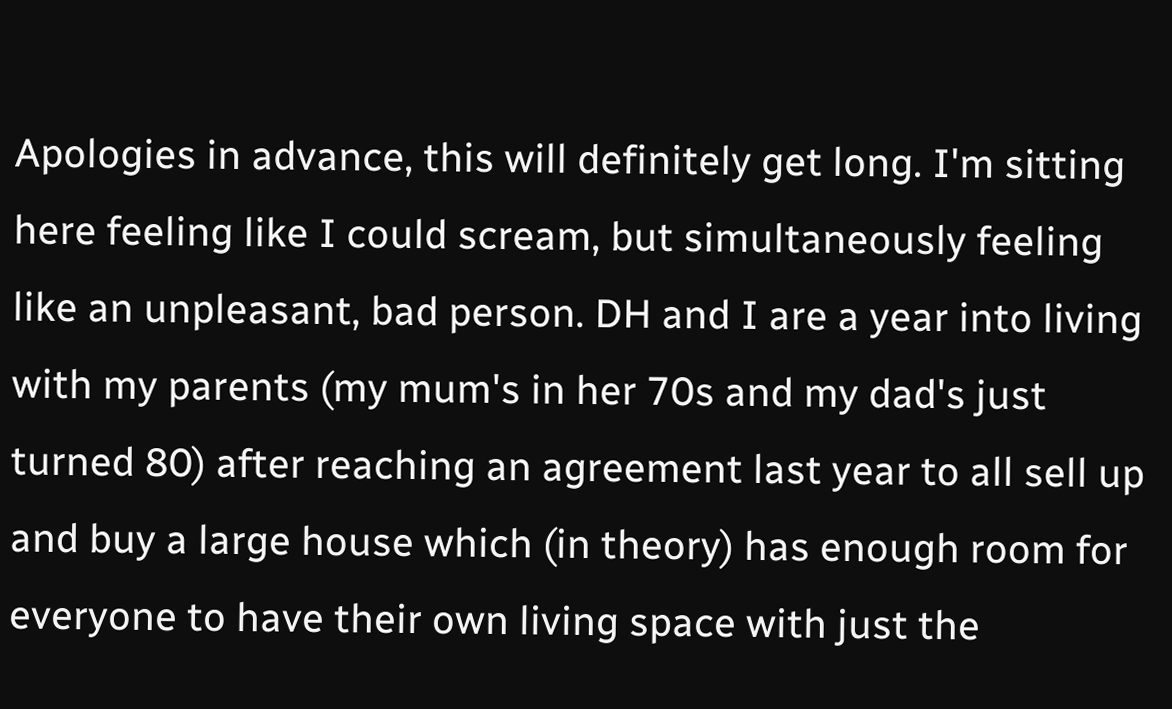Apologies in advance, this will definitely get long. I'm sitting here feeling like I could scream, but simultaneously feeling like an unpleasant, bad person. DH and I are a year into living with my parents (my mum's in her 70s and my dad's just turned 80) after reaching an agreement last year to all sell up and buy a large house which (in theory) has enough room for everyone to have their own living space with just the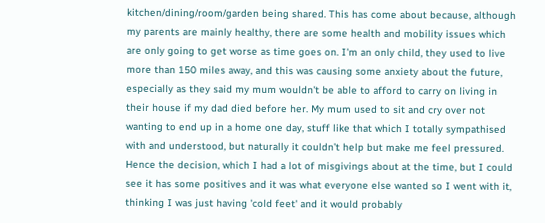kitchen/dining/room/garden being shared. This has come about because, although my parents are mainly healthy, there are some health and mobility issues which are only going to get worse as time goes on. I'm an only child, they used to live more than 150 miles away, and this was causing some anxiety about the future, especially as they said my mum wouldn't be able to afford to carry on living in their house if my dad died before her. My mum used to sit and cry over not wanting to end up in a home one day, stuff like that which I totally sympathised with and understood, but naturally it couldn’t help but make me feel pressured. Hence the decision, which I had a lot of misgivings about at the time, but I could see it has some positives and it was what everyone else wanted so I went with it, thinking I was just having 'cold feet' and it would probably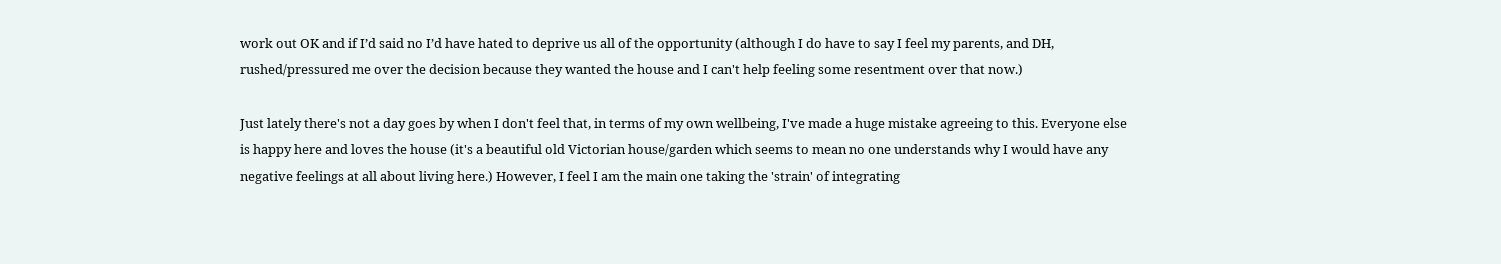work out OK and if I’d said no I’d have hated to deprive us all of the opportunity (although I do have to say I feel my parents, and DH, rushed/pressured me over the decision because they wanted the house and I can't help feeling some resentment over that now.)

Just lately there's not a day goes by when I don't feel that, in terms of my own wellbeing, I've made a huge mistake agreeing to this. Everyone else is happy here and loves the house (it's a beautiful old Victorian house/garden which seems to mean no one understands why I would have any negative feelings at all about living here.) However, I feel I am the main one taking the 'strain' of integrating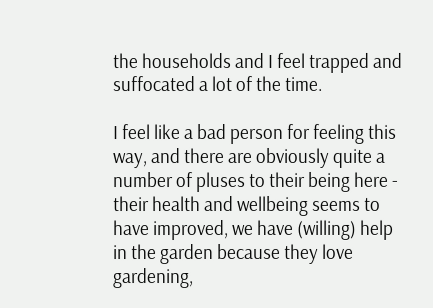the households and I feel trapped and suffocated a lot of the time.

I feel like a bad person for feeling this way, and there are obviously quite a number of pluses to their being here - their health and wellbeing seems to have improved, we have (willing) help in the garden because they love gardening,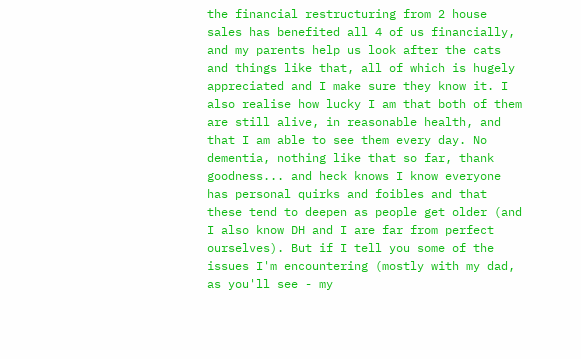the financial restructuring from 2 house sales has benefited all 4 of us financially, and my parents help us look after the cats and things like that, all of which is hugely appreciated and I make sure they know it. I also realise how lucky I am that both of them are still alive, in reasonable health, and that I am able to see them every day. No dementia, nothing like that so far, thank goodness... and heck knows I know everyone has personal quirks and foibles and that these tend to deepen as people get older (and I also know DH and I are far from perfect ourselves). But if I tell you some of the issues I'm encountering (mostly with my dad, as you'll see - my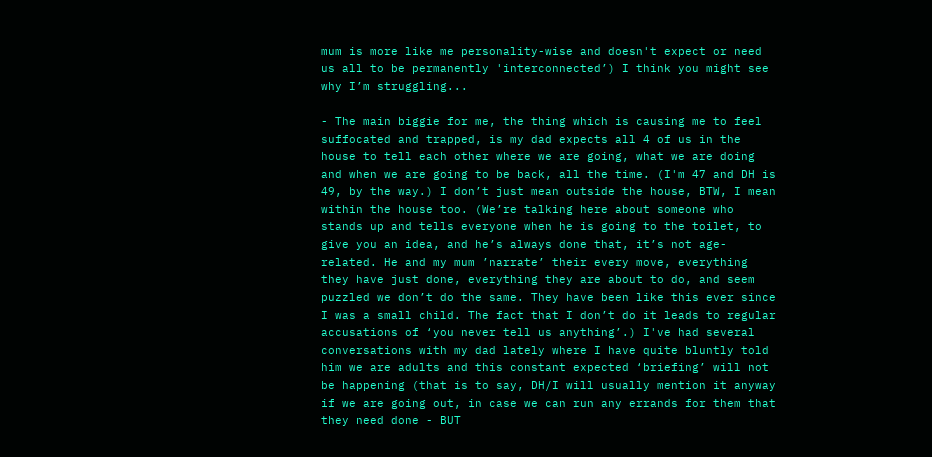mum is more like me personality-wise and doesn't expect or need us all to be permanently 'interconnected’) I think you might see why I’m struggling...

- The main biggie for me, the thing which is causing me to feel suffocated and trapped, is my dad expects all 4 of us in the house to tell each other where we are going, what we are doing and when we are going to be back, all the time. (I'm 47 and DH is 49, by the way.) I don’t just mean outside the house, BTW, I mean within the house too. (We’re talking here about someone who stands up and tells everyone when he is going to the toilet, to give you an idea, and he’s always done that, it’s not age-related. He and my mum ’narrate’ their every move, everything they have just done, everything they are about to do, and seem puzzled we don’t do the same. They have been like this ever since I was a small child. The fact that I don’t do it leads to regular accusations of ‘you never tell us anything’.) I've had several conversations with my dad lately where I have quite bluntly told him we are adults and this constant expected ‘briefing’ will not be happening (that is to say, DH/I will usually mention it anyway if we are going out, in case we can run any errands for them that they need done - BUT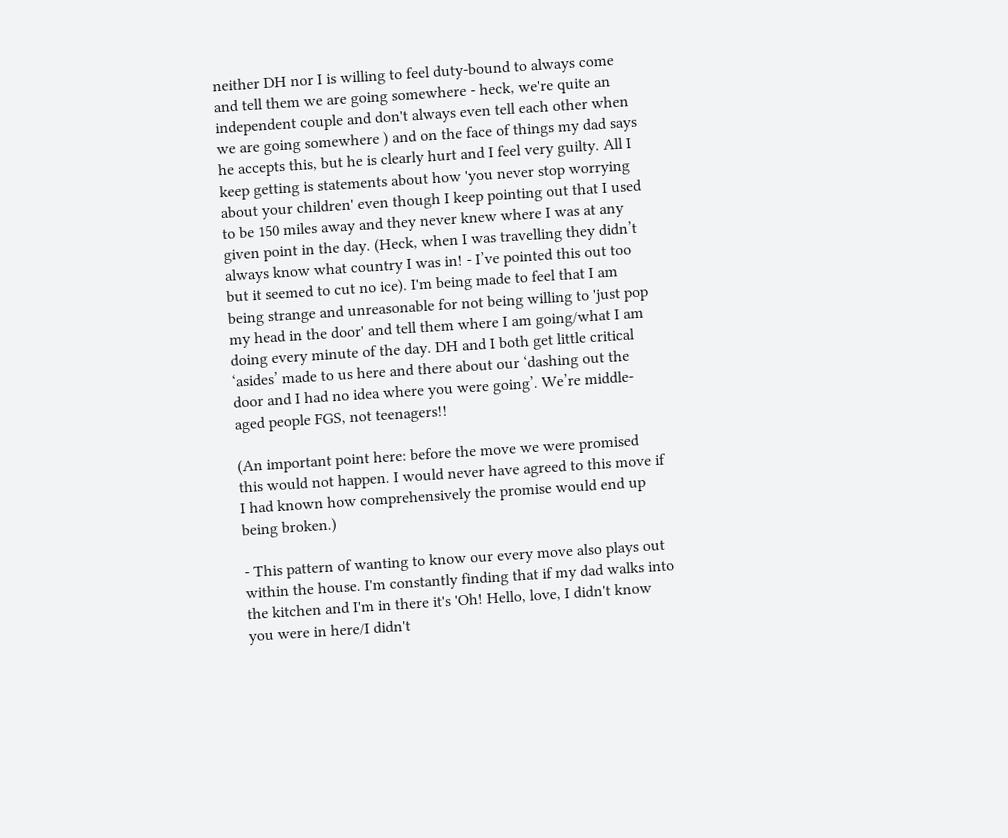neither DH nor I is willing to feel duty-bound to always come and tell them we are going somewhere - heck, we're quite an independent couple and don't always even tell each other when we are going somewhere ) and on the face of things my dad says he accepts this, but he is clearly hurt and I feel very guilty. All I keep getting is statements about how 'you never stop worrying about your children' even though I keep pointing out that I used to be 150 miles away and they never knew where I was at any given point in the day. (Heck, when I was travelling they didn’t always know what country I was in! - I’ve pointed this out too but it seemed to cut no ice). I'm being made to feel that I am being strange and unreasonable for not being willing to 'just pop my head in the door' and tell them where I am going/what I am doing every minute of the day. DH and I both get little critical ‘asides’ made to us here and there about our ‘dashing out the door and I had no idea where you were going’. We’re middle-aged people FGS, not teenagers!!

(An important point here: before the move we were promised this would not happen. I would never have agreed to this move if I had known how comprehensively the promise would end up being broken.)

- This pattern of wanting to know our every move also plays out within the house. I'm constantly finding that if my dad walks into the kitchen and I'm in there it's 'Oh! Hello, love, I didn't know you were in here/I didn't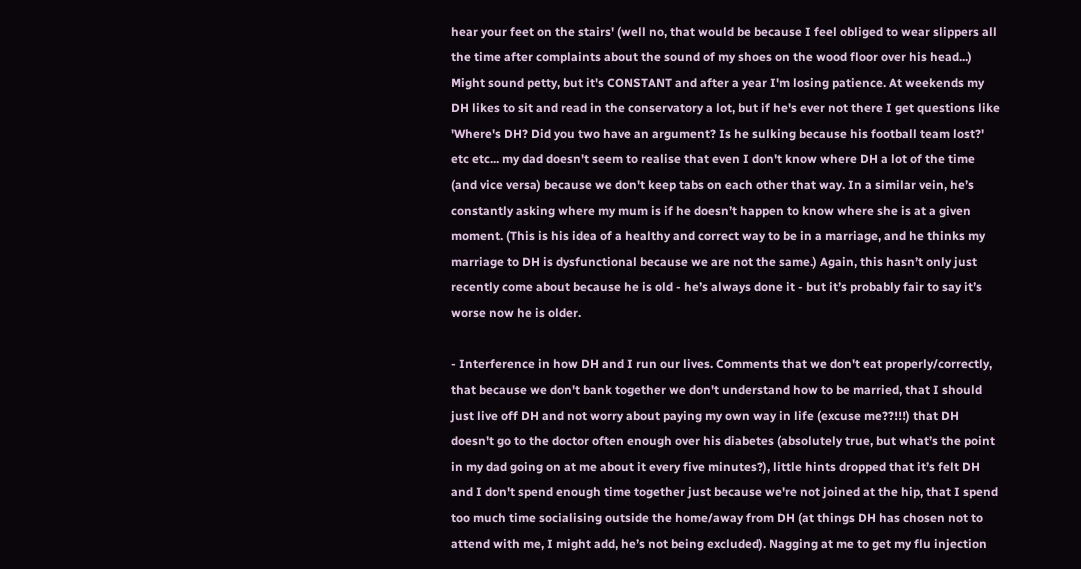hear your feet on the stairs' (well no, that would be because I feel obliged to wear slippers all the time after complaints about the sound of my shoes on the wood floor over his head...) Might sound petty, but it's CONSTANT and after a year I'm losing patience. At weekends my DH likes to sit and read in the conservatory a lot, but if he's ever not there I get questions like 'Where's DH? Did you two have an argument? Is he sulking because his football team lost?' etc etc... my dad doesn't seem to realise that even I don't know where DH a lot of the time (and vice versa) because we don't keep tabs on each other that way. In a similar vein, he’s constantly asking where my mum is if he doesn’t happen to know where she is at a given moment. (This is his idea of a healthy and correct way to be in a marriage, and he thinks my marriage to DH is dysfunctional because we are not the same.) Again, this hasn’t only just recently come about because he is old - he’s always done it - but it’s probably fair to say it’s worse now he is older.

- Interference in how DH and I run our lives. Comments that we don't eat properly/correctly, that because we don't bank together we don't understand how to be married, that I should just live off DH and not worry about paying my own way in life (excuse me??!!!) that DH doesn't go to the doctor often enough over his diabetes (absolutely true, but what’s the point in my dad going on at me about it every five minutes?), little hints dropped that it’s felt DH and I don't spend enough time together just because we're not joined at the hip, that I spend too much time socialising outside the home/away from DH (at things DH has chosen not to attend with me, I might add, he’s not being excluded). Nagging at me to get my flu injection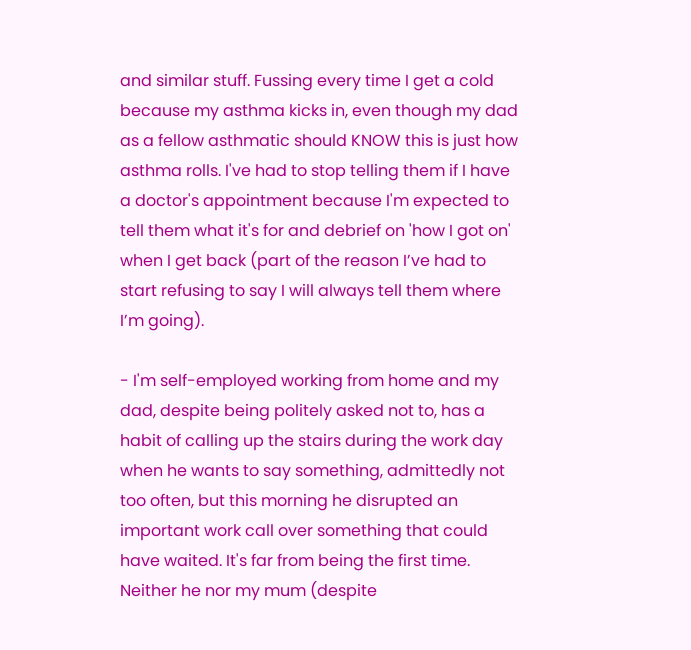and similar stuff. Fussing every time I get a cold because my asthma kicks in, even though my dad as a fellow asthmatic should KNOW this is just how asthma rolls. I've had to stop telling them if I have a doctor's appointment because I'm expected to tell them what it's for and debrief on 'how I got on' when I get back (part of the reason I’ve had to start refusing to say I will always tell them where I’m going).

- I'm self-employed working from home and my dad, despite being politely asked not to, has a habit of calling up the stairs during the work day when he wants to say something, admittedly not too often, but this morning he disrupted an important work call over something that could have waited. It's far from being the first time. Neither he nor my mum (despite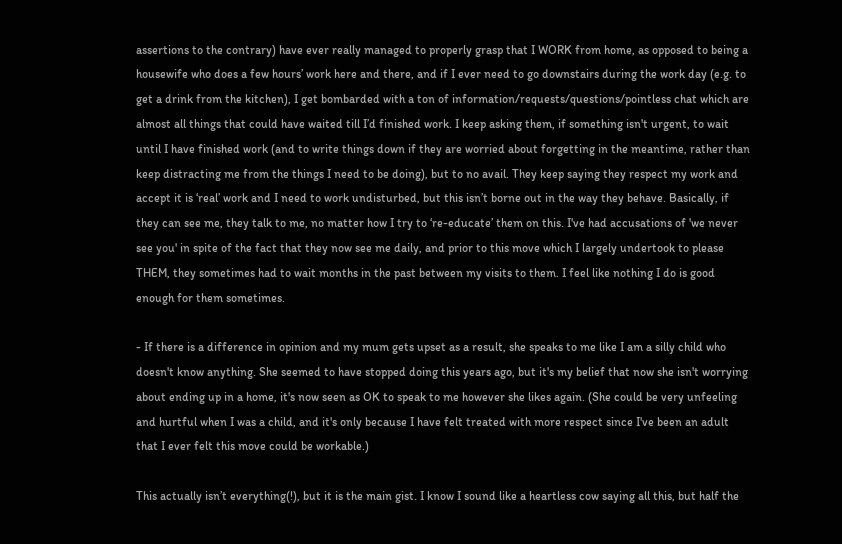assertions to the contrary) have ever really managed to properly grasp that I WORK from home, as opposed to being a housewife who does a few hours’ work here and there, and if I ever need to go downstairs during the work day (e.g. to get a drink from the kitchen), I get bombarded with a ton of information/requests/questions/pointless chat which are almost all things that could have waited till I’d finished work. I keep asking them, if something isn't urgent, to wait until I have finished work (and to write things down if they are worried about forgetting in the meantime, rather than keep distracting me from the things I need to be doing), but to no avail. They keep saying they respect my work and accept it is ‘real’ work and I need to work undisturbed, but this isn’t borne out in the way they behave. Basically, if they can see me, they talk to me, no matter how I try to ‘re-educate’ them on this. I've had accusations of 'we never see you' in spite of the fact that they now see me daily, and prior to this move which I largely undertook to please THEM, they sometimes had to wait months in the past between my visits to them. I feel like nothing I do is good enough for them sometimes.

- If there is a difference in opinion and my mum gets upset as a result, she speaks to me like I am a silly child who doesn't know anything. She seemed to have stopped doing this years ago, but it's my belief that now she isn't worrying about ending up in a home, it's now seen as OK to speak to me however she likes again. (She could be very unfeeling and hurtful when I was a child, and it's only because I have felt treated with more respect since I've been an adult that I ever felt this move could be workable.)

This actually isn’t everything(!), but it is the main gist. I know I sound like a heartless cow saying all this, but half the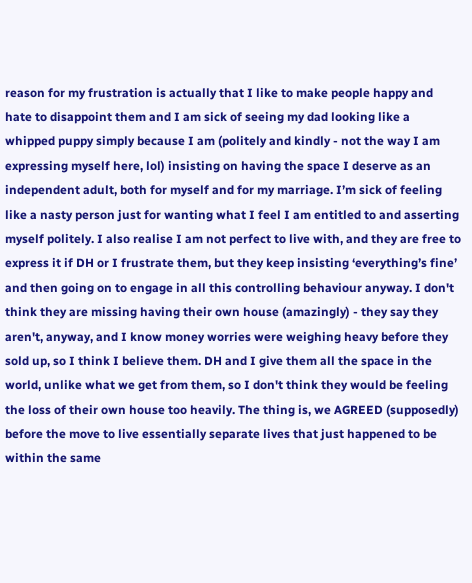reason for my frustration is actually that I like to make people happy and hate to disappoint them and I am sick of seeing my dad looking like a whipped puppy simply because I am (politely and kindly - not the way I am expressing myself here, lol) insisting on having the space I deserve as an independent adult, both for myself and for my marriage. I’m sick of feeling like a nasty person just for wanting what I feel I am entitled to and asserting myself politely. I also realise I am not perfect to live with, and they are free to express it if DH or I frustrate them, but they keep insisting ‘everything’s fine’ and then going on to engage in all this controlling behaviour anyway. I don't think they are missing having their own house (amazingly) - they say they aren't, anyway, and I know money worries were weighing heavy before they sold up, so I think I believe them. DH and I give them all the space in the world, unlike what we get from them, so I don't think they would be feeling the loss of their own house too heavily. The thing is, we AGREED (supposedly) before the move to live essentially separate lives that just happened to be within the same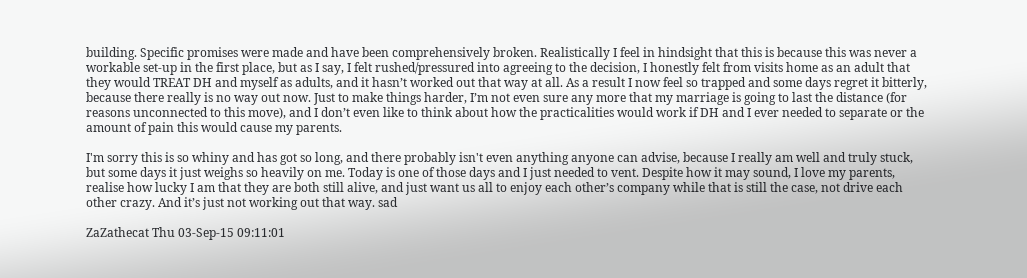building. Specific promises were made and have been comprehensively broken. Realistically I feel in hindsight that this is because this was never a workable set-up in the first place, but as I say, I felt rushed/pressured into agreeing to the decision, I honestly felt from visits home as an adult that they would TREAT DH and myself as adults, and it hasn’t worked out that way at all. As a result I now feel so trapped and some days regret it bitterly, because there really is no way out now. Just to make things harder, I’m not even sure any more that my marriage is going to last the distance (for reasons unconnected to this move), and I don’t even like to think about how the practicalities would work if DH and I ever needed to separate or the amount of pain this would cause my parents.

I'm sorry this is so whiny and has got so long, and there probably isn't even anything anyone can advise, because I really am well and truly stuck, but some days it just weighs so heavily on me. Today is one of those days and I just needed to vent. Despite how it may sound, I love my parents, realise how lucky I am that they are both still alive, and just want us all to enjoy each other’s company while that is still the case, not drive each other crazy. And it’s just not working out that way. sad

ZaZathecat Thu 03-Sep-15 09:11:01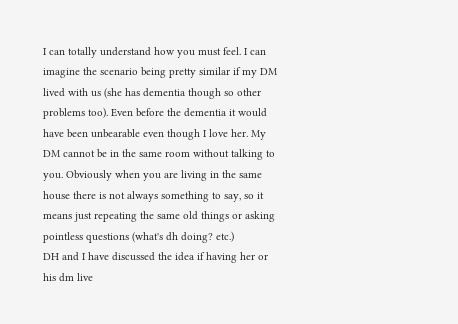I can totally understand how you must feel. I can imagine the scenario being pretty similar if my DM lived with us (she has dementia though so other problems too). Even before the dementia it would have been unbearable even though I love her. My DM cannot be in the same room without talking to you. Obviously when you are living in the same house there is not always something to say, so it means just repeating the same old things or asking pointless questions (what's dh doing? etc.)
DH and I have discussed the idea if having her or his dm live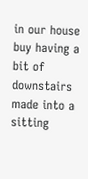in our house buy having a bit of downstairs made into a sitting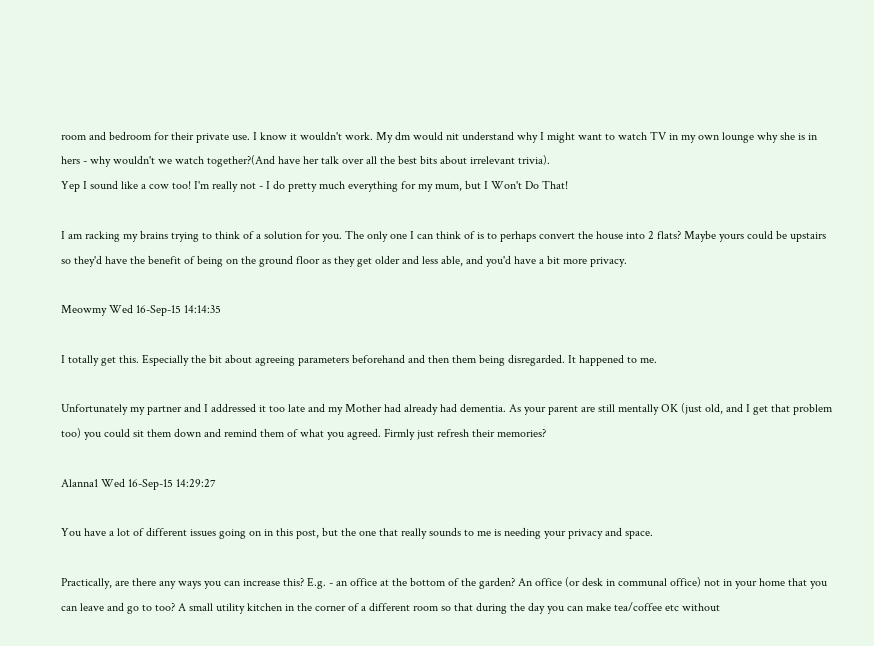room and bedroom for their private use. I know it wouldn't work. My dm would nit understand why I might want to watch TV in my own lounge why she is in hers - why wouldn't we watch together?(And have her talk over all the best bits about irrelevant trivia).
Yep I sound like a cow too! I'm really not - I do pretty much everything for my mum, but I Won't Do That!

I am racking my brains trying to think of a solution for you. The only one I can think of is to perhaps convert the house into 2 flats? Maybe yours could be upstairs so they'd have the benefit of being on the ground floor as they get older and less able, and you'd have a bit more privacy.

Meowmy Wed 16-Sep-15 14:14:35

I totally get this. Especially the bit about agreeing parameters beforehand and then them being disregarded. It happened to me.

Unfortunately my partner and I addressed it too late and my Mother had already had dementia. As your parent are still mentally OK (just old, and I get that problem too) you could sit them down and remind them of what you agreed. Firmly just refresh their memories?

Alanna1 Wed 16-Sep-15 14:29:27

You have a lot of different issues going on in this post, but the one that really sounds to me is needing your privacy and space.

Practically, are there any ways you can increase this? E.g. - an office at the bottom of the garden? An office (or desk in communal office) not in your home that you can leave and go to too? A small utility kitchen in the corner of a different room so that during the day you can make tea/coffee etc without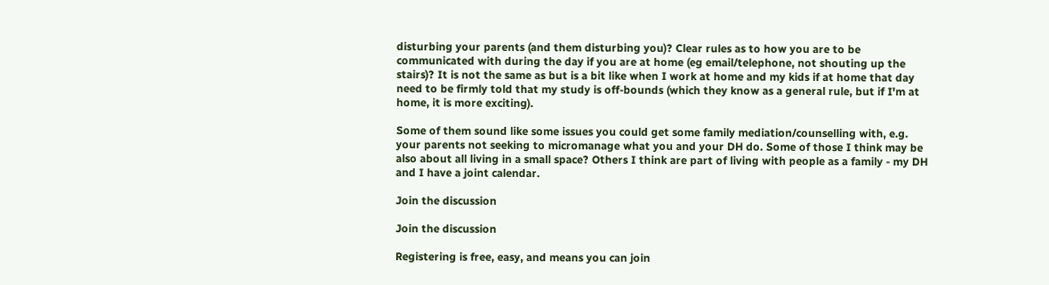disturbing your parents (and them disturbing you)? Clear rules as to how you are to be communicated with during the day if you are at home (eg email/telephone, not shouting up the stairs)? It is not the same as but is a bit like when I work at home and my kids if at home that day need to be firmly told that my study is off-bounds (which they know as a general rule, but if I'm at home, it is more exciting).

Some of them sound like some issues you could get some family mediation/counselling with, e.g. your parents not seeking to micromanage what you and your DH do. Some of those I think may be also about all living in a small space? Others I think are part of living with people as a family - my DH and I have a joint calendar.

Join the discussion

Join the discussion

Registering is free, easy, and means you can join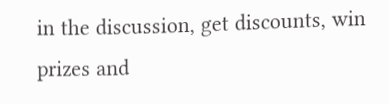in the discussion, get discounts, win prizes and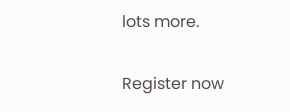lots more.

Register now